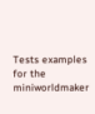Tests examples for the miniworldmaker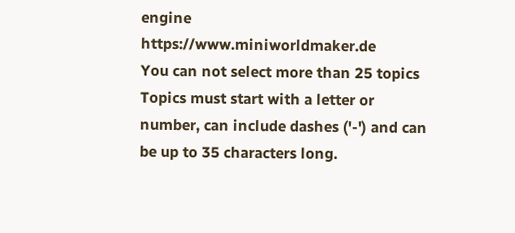engine https://www.miniworldmaker.de
You can not select more than 25 topics Topics must start with a letter or number, can include dashes ('-') and can be up to 35 characters long.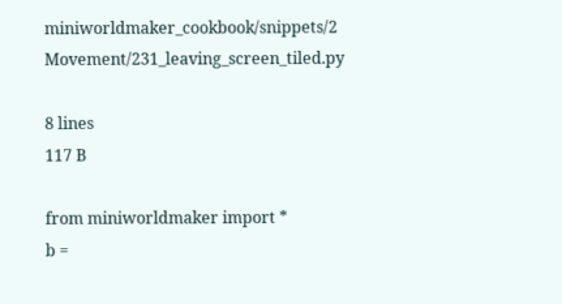miniworldmaker_cookbook/snippets/2 Movement/231_leaving_screen_tiled.py

8 lines
117 B

from miniworldmaker import *
b =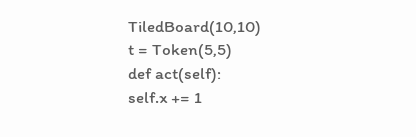TiledBoard(10,10)
t = Token(5,5)
def act(self):
self.x += 1